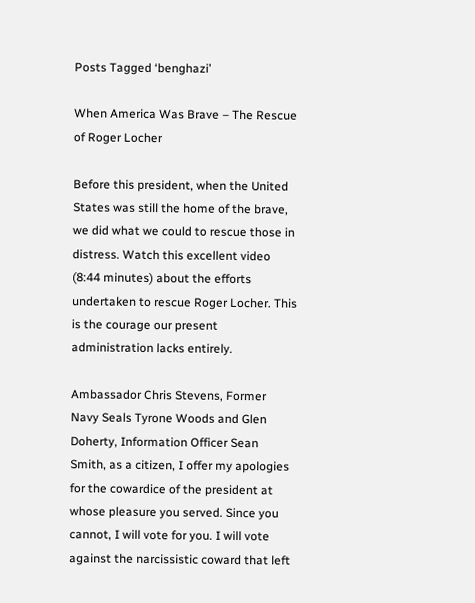Posts Tagged ‘benghazi’

When America Was Brave – The Rescue of Roger Locher

Before this president, when the United States was still the home of the brave, we did what we could to rescue those in distress. Watch this excellent video (8:44 minutes) about the efforts undertaken to rescue Roger Locher. This is the courage our present administration lacks entirely.

Ambassador Chris Stevens, Former Navy Seals Tyrone Woods and Glen Doherty, Information Officer Sean Smith, as a citizen, I offer my apologies for the cowardice of the president at whose pleasure you served. Since you cannot, I will vote for you. I will vote against the narcissistic coward that left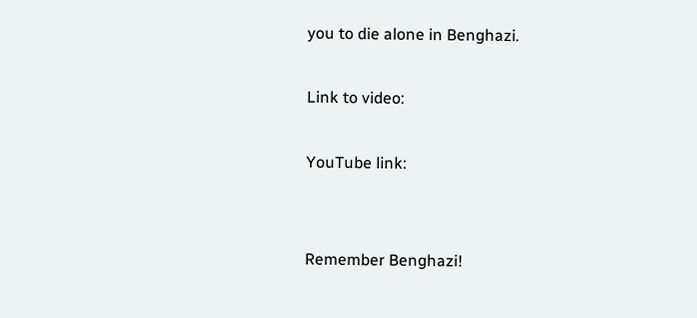you to die alone in Benghazi.

Link to video:

YouTube link:


Remember Benghazi!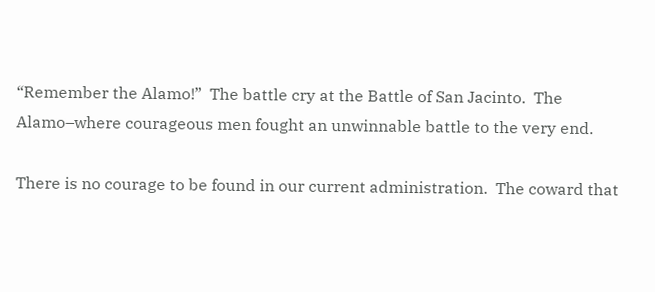“Remember the Alamo!”  The battle cry at the Battle of San Jacinto.  The Alamo–where courageous men fought an unwinnable battle to the very end.

There is no courage to be found in our current administration.  The coward that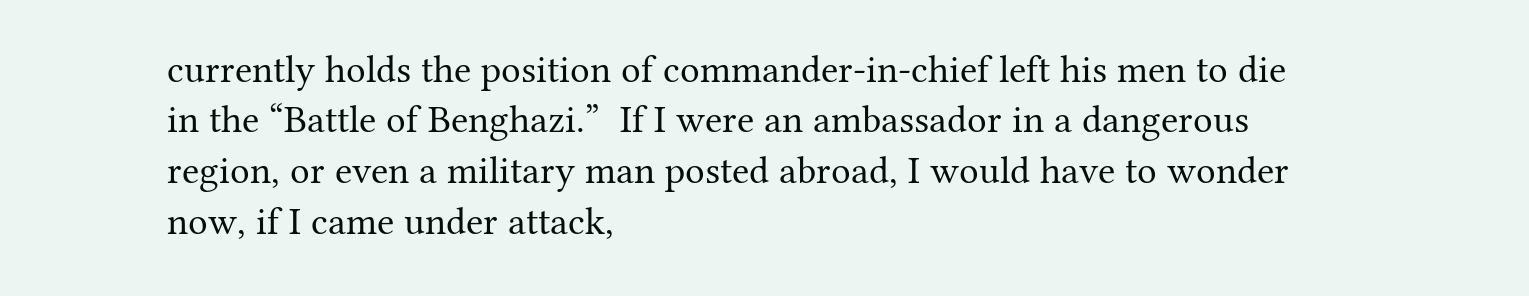currently holds the position of commander-in-chief left his men to die in the “Battle of Benghazi.”  If I were an ambassador in a dangerous region, or even a military man posted abroad, I would have to wonder now, if I came under attack,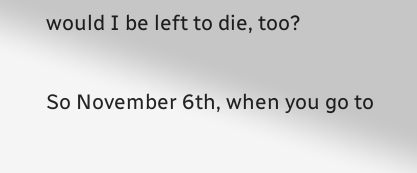would I be left to die, too?

So November 6th, when you go to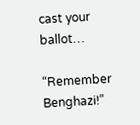cast your ballot…

“Remember Benghazi!”